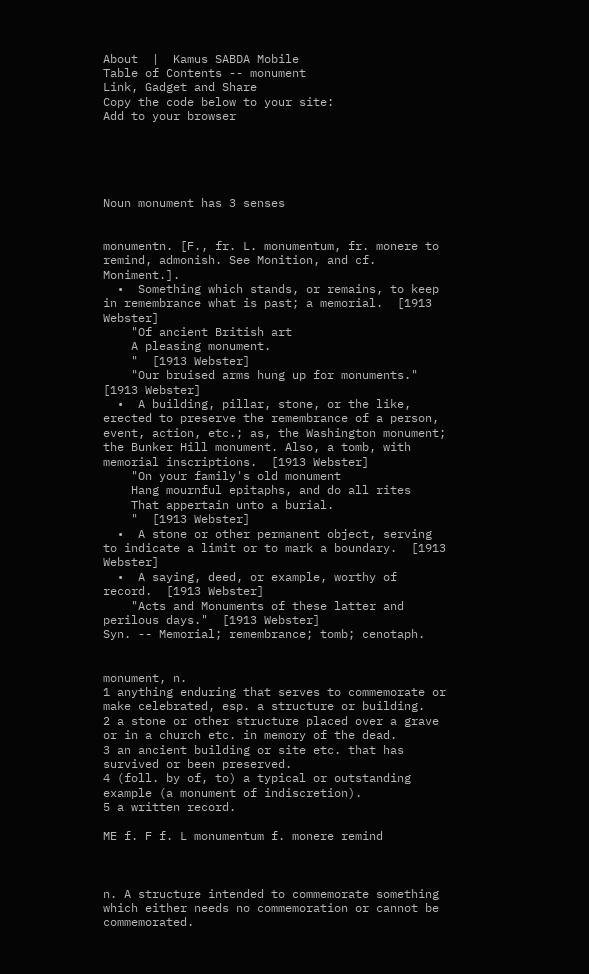About  |  Kamus SABDA Mobile
Table of Contents -- monument
Link, Gadget and Share
Copy the code below to your site:
Add to your browser





Noun monument has 3 senses


monumentn. [F., fr. L. monumentum, fr. monere to remind, admonish. See Monition, and cf. Moniment.].
  •  Something which stands, or remains, to keep in remembrance what is past; a memorial.  [1913 Webster]
    "Of ancient British art
    A pleasing monument.
    "  [1913 Webster]
    "Our bruised arms hung up for monuments."  [1913 Webster]
  •  A building, pillar, stone, or the like, erected to preserve the remembrance of a person, event, action, etc.; as, the Washington monument; the Bunker Hill monument. Also, a tomb, with memorial inscriptions.  [1913 Webster]
    "On your family's old monument
    Hang mournful epitaphs, and do all rites
    That appertain unto a burial.
    "  [1913 Webster]
  •  A stone or other permanent object, serving to indicate a limit or to mark a boundary.  [1913 Webster]
  •  A saying, deed, or example, worthy of record.  [1913 Webster]
    "Acts and Monuments of these latter and perilous days."  [1913 Webster]
Syn. -- Memorial; remembrance; tomb; cenotaph.


monument, n.
1 anything enduring that serves to commemorate or make celebrated, esp. a structure or building.
2 a stone or other structure placed over a grave or in a church etc. in memory of the dead.
3 an ancient building or site etc. that has survived or been preserved.
4 (foll. by of, to) a typical or outstanding example (a monument of indiscretion).
5 a written record.

ME f. F f. L monumentum f. monere remind



n. A structure intended to commemorate something which either needs no commemoration or cannot be commemorated.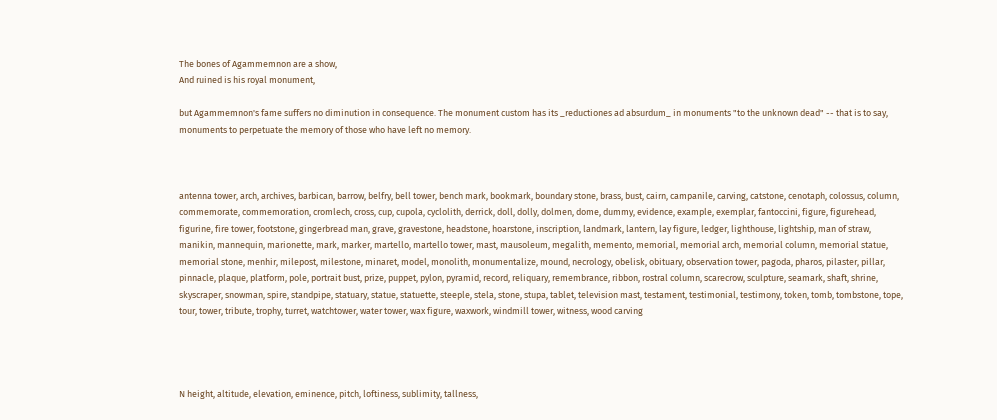The bones of Agammemnon are a show,
And ruined is his royal monument,

but Agammemnon's fame suffers no diminution in consequence. The monument custom has its _reductiones ad absurdum_ in monuments "to the unknown dead" -- that is to say, monuments to perpetuate the memory of those who have left no memory.



antenna tower, arch, archives, barbican, barrow, belfry, bell tower, bench mark, bookmark, boundary stone, brass, bust, cairn, campanile, carving, catstone, cenotaph, colossus, column, commemorate, commemoration, cromlech, cross, cup, cupola, cyclolith, derrick, doll, dolly, dolmen, dome, dummy, evidence, example, exemplar, fantoccini, figure, figurehead, figurine, fire tower, footstone, gingerbread man, grave, gravestone, headstone, hoarstone, inscription, landmark, lantern, lay figure, ledger, lighthouse, lightship, man of straw, manikin, mannequin, marionette, mark, marker, martello, martello tower, mast, mausoleum, megalith, memento, memorial, memorial arch, memorial column, memorial statue, memorial stone, menhir, milepost, milestone, minaret, model, monolith, monumentalize, mound, necrology, obelisk, obituary, observation tower, pagoda, pharos, pilaster, pillar, pinnacle, plaque, platform, pole, portrait bust, prize, puppet, pylon, pyramid, record, reliquary, remembrance, ribbon, rostral column, scarecrow, sculpture, seamark, shaft, shrine, skyscraper, snowman, spire, standpipe, statuary, statue, statuette, steeple, stela, stone, stupa, tablet, television mast, testament, testimonial, testimony, token, tomb, tombstone, tope, tour, tower, tribute, trophy, turret, watchtower, water tower, wax figure, waxwork, windmill tower, witness, wood carving




N height, altitude, elevation, eminence, pitch, loftiness, sublimity, tallness,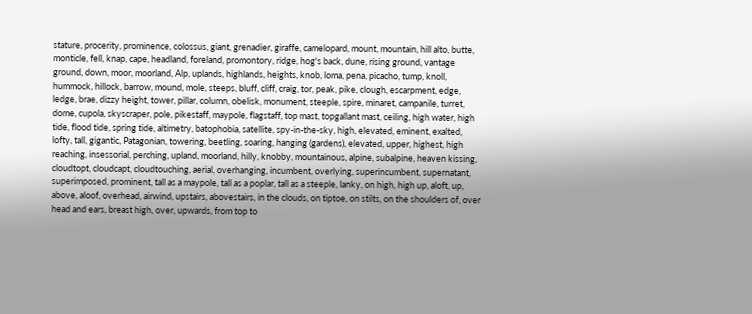stature, procerity, prominence, colossus, giant, grenadier, giraffe, camelopard, mount, mountain, hill alto, butte, monticle, fell, knap, cape, headland, foreland, promontory, ridge, hog's back, dune, rising ground, vantage ground, down, moor, moorland, Alp, uplands, highlands, heights, knob, loma, pena, picacho, tump, knoll, hummock, hillock, barrow, mound, mole, steeps, bluff, cliff, craig, tor, peak, pike, clough, escarpment, edge, ledge, brae, dizzy height, tower, pillar, column, obelisk, monument, steeple, spire, minaret, campanile, turret, dome, cupola, skyscraper, pole, pikestaff, maypole, flagstaff, top mast, topgallant mast, ceiling, high water, high tide, flood tide, spring tide, altimetry, batophobia, satellite, spy-in-the-sky, high, elevated, eminent, exalted, lofty, tall, gigantic, Patagonian, towering, beetling, soaring, hanging (gardens), elevated, upper, highest, high reaching, insessorial, perching, upland, moorland, hilly, knobby, mountainous, alpine, subalpine, heaven kissing, cloudtopt, cloudcapt, cloudtouching, aerial, overhanging, incumbent, overlying, superincumbent, supernatant, superimposed, prominent, tall as a maypole, tall as a poplar, tall as a steeple, lanky, on high, high up, aloft, up, above, aloof, overhead, airwind, upstairs, abovestairs, in the clouds, on tiptoe, on stilts, on the shoulders of, over head and ears, breast high, over, upwards, from top to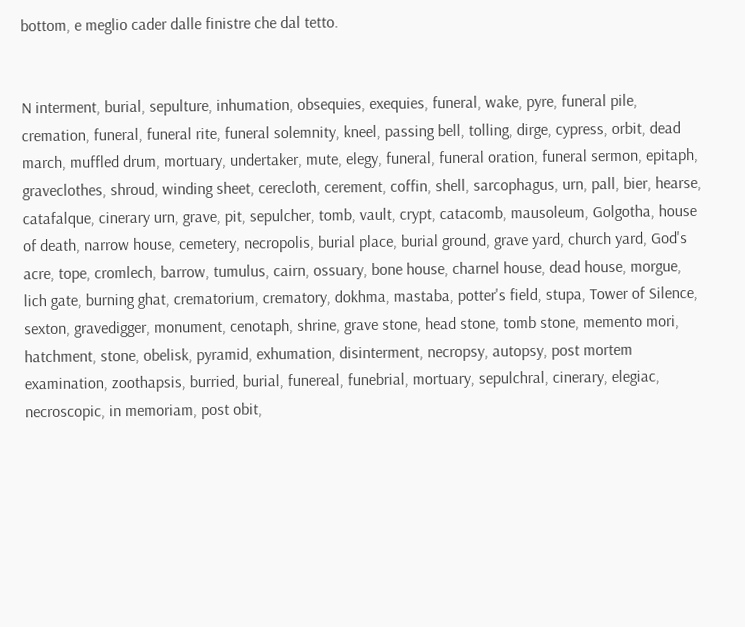bottom, e meglio cader dalle finistre che dal tetto.


N interment, burial, sepulture, inhumation, obsequies, exequies, funeral, wake, pyre, funeral pile, cremation, funeral, funeral rite, funeral solemnity, kneel, passing bell, tolling, dirge, cypress, orbit, dead march, muffled drum, mortuary, undertaker, mute, elegy, funeral, funeral oration, funeral sermon, epitaph, graveclothes, shroud, winding sheet, cerecloth, cerement, coffin, shell, sarcophagus, urn, pall, bier, hearse, catafalque, cinerary urn, grave, pit, sepulcher, tomb, vault, crypt, catacomb, mausoleum, Golgotha, house of death, narrow house, cemetery, necropolis, burial place, burial ground, grave yard, church yard, God's acre, tope, cromlech, barrow, tumulus, cairn, ossuary, bone house, charnel house, dead house, morgue, lich gate, burning ghat, crematorium, crematory, dokhma, mastaba, potter's field, stupa, Tower of Silence, sexton, gravedigger, monument, cenotaph, shrine, grave stone, head stone, tomb stone, memento mori, hatchment, stone, obelisk, pyramid, exhumation, disinterment, necropsy, autopsy, post mortem examination, zoothapsis, burried, burial, funereal, funebrial, mortuary, sepulchral, cinerary, elegiac, necroscopic, in memoriam, post obit,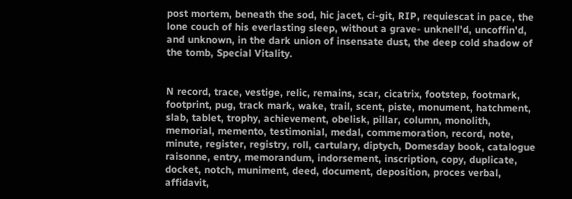post mortem, beneath the sod, hic jacet, ci-git, RIP, requiescat in pace, the lone couch of his everlasting sleep, without a grave- unknell'd, uncoffin'd, and unknown, in the dark union of insensate dust, the deep cold shadow of the tomb, Special Vitality.


N record, trace, vestige, relic, remains, scar, cicatrix, footstep, footmark, footprint, pug, track mark, wake, trail, scent, piste, monument, hatchment, slab, tablet, trophy, achievement, obelisk, pillar, column, monolith, memorial, memento, testimonial, medal, commemoration, record, note, minute, register, registry, roll, cartulary, diptych, Domesday book, catalogue raisonne, entry, memorandum, indorsement, inscription, copy, duplicate, docket, notch, muniment, deed, document, deposition, proces verbal, affidavit,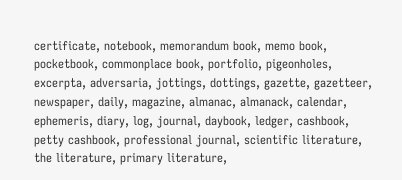certificate, notebook, memorandum book, memo book, pocketbook, commonplace book, portfolio, pigeonholes, excerpta, adversaria, jottings, dottings, gazette, gazetteer, newspaper, daily, magazine, almanac, almanack, calendar, ephemeris, diary, log, journal, daybook, ledger, cashbook, petty cashbook, professional journal, scientific literature, the literature, primary literature,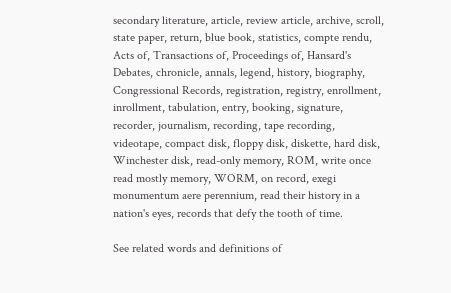secondary literature, article, review article, archive, scroll, state paper, return, blue book, statistics, compte rendu, Acts of, Transactions of, Proceedings of, Hansard's Debates, chronicle, annals, legend, history, biography, Congressional Records, registration, registry, enrollment, inrollment, tabulation, entry, booking, signature, recorder, journalism, recording, tape recording, videotape, compact disk, floppy disk, diskette, hard disk, Winchester disk, read-only memory, ROM, write once read mostly memory, WORM, on record, exegi monumentum aere perennium, read their history in a nation's eyes, records that defy the tooth of time.

See related words and definitions of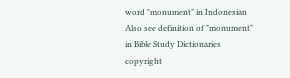word "monument" in Indonesian
Also see definition of "monument" in Bible Study Dictionaries
copyright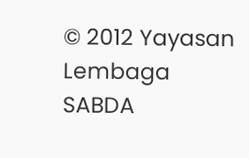© 2012 Yayasan Lembaga SABDA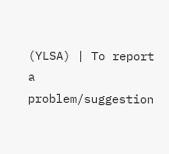(YLSA) | To report a problem/suggestion